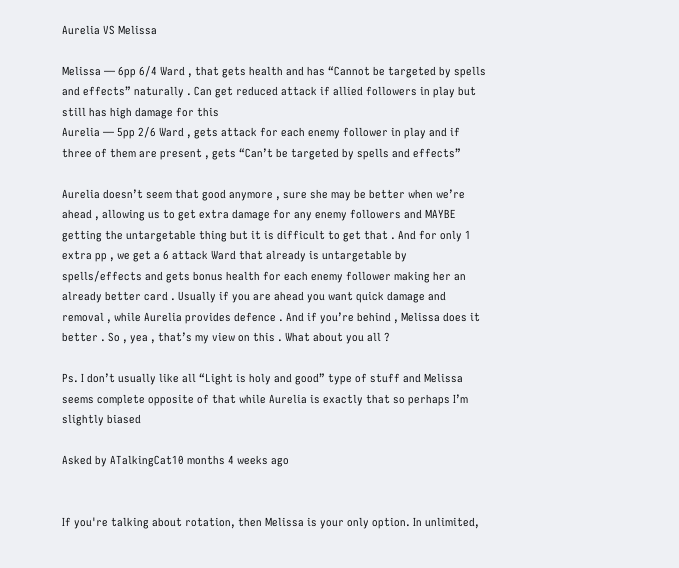Aurelia VS Melissa

Melissa — 6pp 6/4 Ward , that gets health and has “Cannot be targeted by spells and effects” naturally . Can get reduced attack if allied followers in play but still has high damage for this
Aurelia — 5pp 2/6 Ward , gets attack for each enemy follower in play and if three of them are present , gets “Can’t be targeted by spells and effects”

Aurelia doesn’t seem that good anymore , sure she may be better when we’re ahead , allowing us to get extra damage for any enemy followers and MAYBE getting the untargetable thing but it is difficult to get that . And for only 1 extra pp , we get a 6 attack Ward that already is untargetable by spells/effects and gets bonus health for each enemy follower making her an already better card . Usually if you are ahead you want quick damage and removal , while Aurelia provides defence . And if you’re behind , Melissa does it better . So , yea , that’s my view on this . What about you all ?

Ps. I don’t usually like all “Light is holy and good” type of stuff and Melissa seems complete opposite of that while Aurelia is exactly that so perhaps I’m slightly biased

Asked by ATalkingCat10 months 4 weeks ago


If you're talking about rotation, then Melissa is your only option. In unlimited,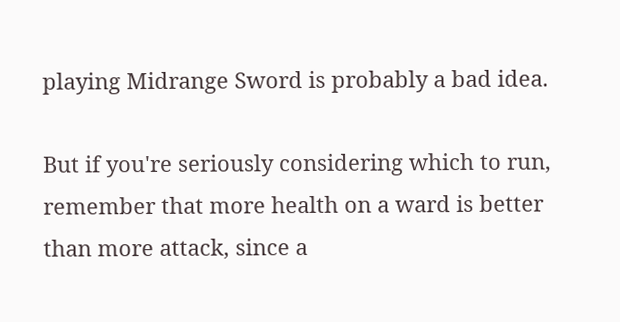playing Midrange Sword is probably a bad idea.

But if you're seriously considering which to run, remember that more health on a ward is better than more attack, since a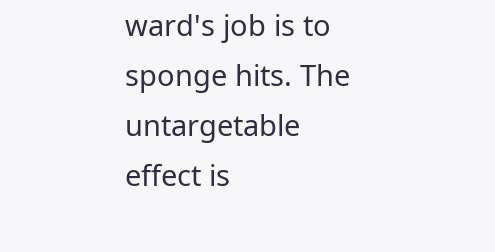ward's job is to sponge hits. The untargetable effect is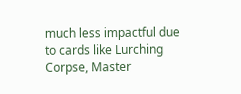much less impactful due to cards like Lurching Corpse, Master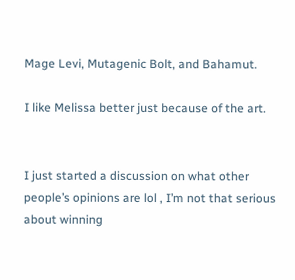Mage Levi, Mutagenic Bolt, and Bahamut.

I like Melissa better just because of the art.


I just started a discussion on what other people’s opinions are lol , I’m not that serious about winning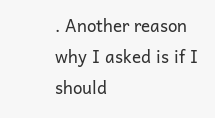. Another reason why I asked is if I should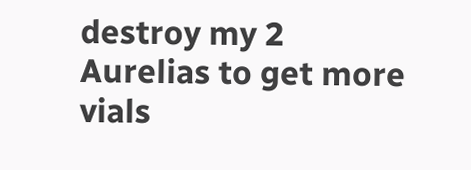destroy my 2 Aurelias to get more vials